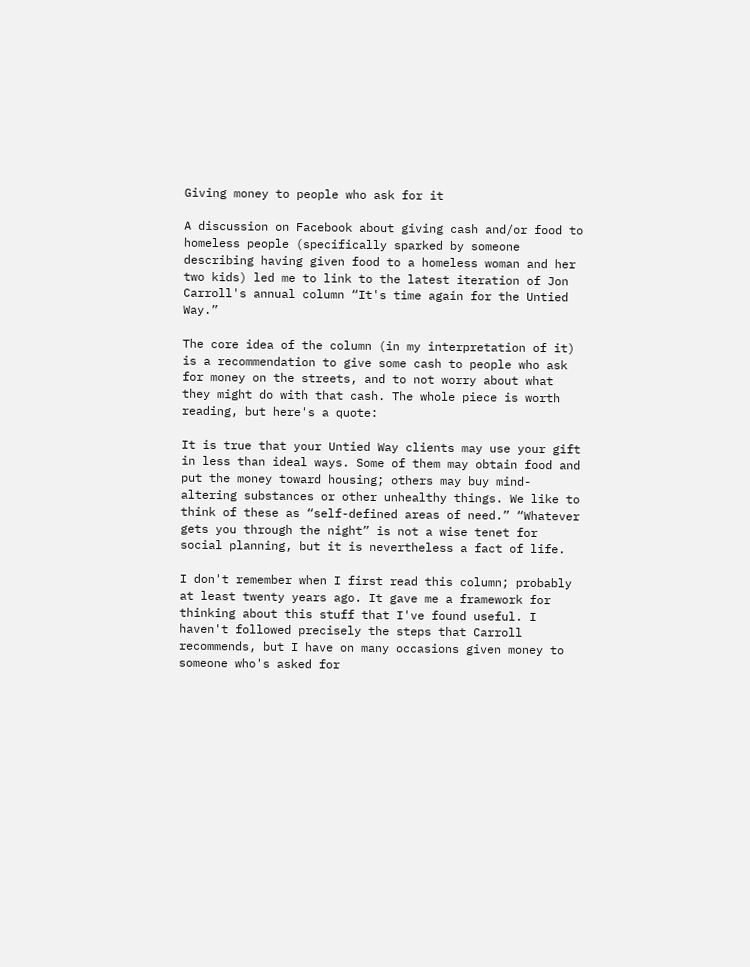Giving money to people who ask for it

A discussion on Facebook about giving cash and/or food to homeless people (specifically sparked by someone describing having given food to a homeless woman and her two kids) led me to link to the latest iteration of Jon Carroll's annual column “It's time again for the Untied Way.”

The core idea of the column (in my interpretation of it) is a recommendation to give some cash to people who ask for money on the streets, and to not worry about what they might do with that cash. The whole piece is worth reading, but here's a quote:

It is true that your Untied Way clients may use your gift in less than ideal ways. Some of them may obtain food and put the money toward housing; others may buy mind-altering substances or other unhealthy things. We like to think of these as “self-defined areas of need.” “Whatever gets you through the night” is not a wise tenet for social planning, but it is nevertheless a fact of life.

I don't remember when I first read this column; probably at least twenty years ago. It gave me a framework for thinking about this stuff that I've found useful. I haven't followed precisely the steps that Carroll recommends, but I have on many occasions given money to someone who's asked for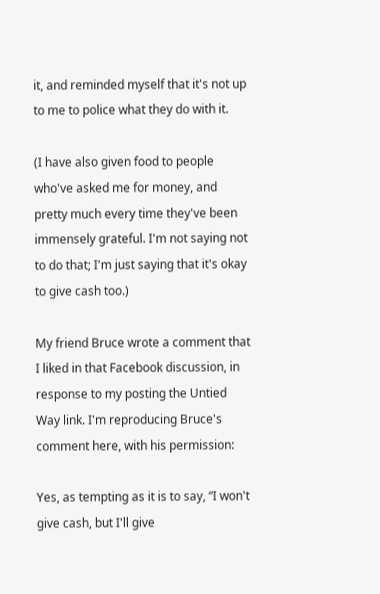it, and reminded myself that it's not up to me to police what they do with it.

(I have also given food to people who've asked me for money, and pretty much every time they've been immensely grateful. I'm not saying not to do that; I'm just saying that it's okay to give cash too.)

My friend Bruce wrote a comment that I liked in that Facebook discussion, in response to my posting the Untied Way link. I'm reproducing Bruce's comment here, with his permission:

Yes, as tempting as it is to say, “I won't give cash, but I'll give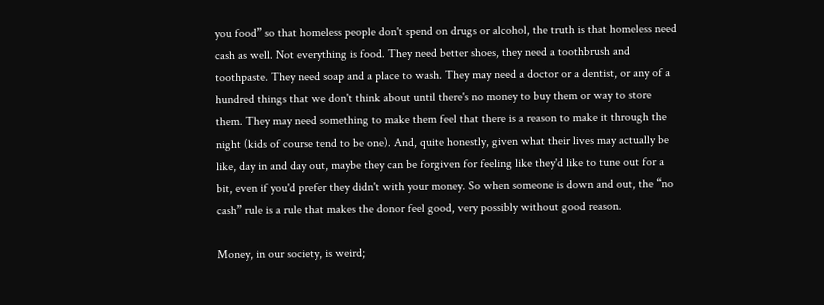you food” so that homeless people don't spend on drugs or alcohol, the truth is that homeless need cash as well. Not everything is food. They need better shoes, they need a toothbrush and toothpaste. They need soap and a place to wash. They may need a doctor or a dentist, or any of a hundred things that we don't think about until there's no money to buy them or way to store them. They may need something to make them feel that there is a reason to make it through the night (kids of course tend to be one). And, quite honestly, given what their lives may actually be like, day in and day out, maybe they can be forgiven for feeling like they'd like to tune out for a bit, even if you'd prefer they didn't with your money. So when someone is down and out, the “no cash” rule is a rule that makes the donor feel good, very possibly without good reason.

Money, in our society, is weird;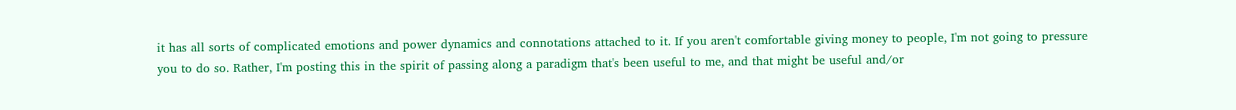it has all sorts of complicated emotions and power dynamics and connotations attached to it. If you aren't comfortable giving money to people, I'm not going to pressure you to do so. Rather, I'm posting this in the spirit of passing along a paradigm that's been useful to me, and that might be useful and/or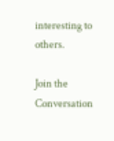interesting to others.

Join the Conversation